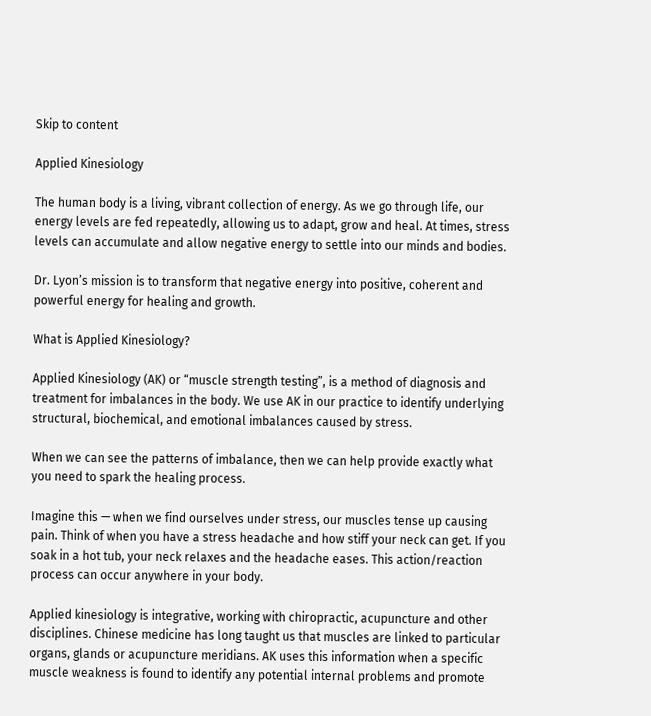Skip to content

Applied Kinesiology

The human body is a living, vibrant collection of energy. As we go through life, our energy levels are fed repeatedly, allowing us to adapt, grow and heal. At times, stress levels can accumulate and allow negative energy to settle into our minds and bodies.

Dr. Lyon’s mission is to transform that negative energy into positive, coherent and powerful energy for healing and growth.

What is Applied Kinesiology?

Applied Kinesiology (AK) or “muscle strength testing”, is a method of diagnosis and treatment for imbalances in the body. We use AK in our practice to identify underlying structural, biochemical, and emotional imbalances caused by stress.

When we can see the patterns of imbalance, then we can help provide exactly what you need to spark the healing process.

Imagine this — when we find ourselves under stress, our muscles tense up causing pain. Think of when you have a stress headache and how stiff your neck can get. If you soak in a hot tub, your neck relaxes and the headache eases. This action/reaction process can occur anywhere in your body.

Applied kinesiology is integrative, working with chiropractic, acupuncture and other disciplines. Chinese medicine has long taught us that muscles are linked to particular organs, glands or acupuncture meridians. AK uses this information when a specific muscle weakness is found to identify any potential internal problems and promote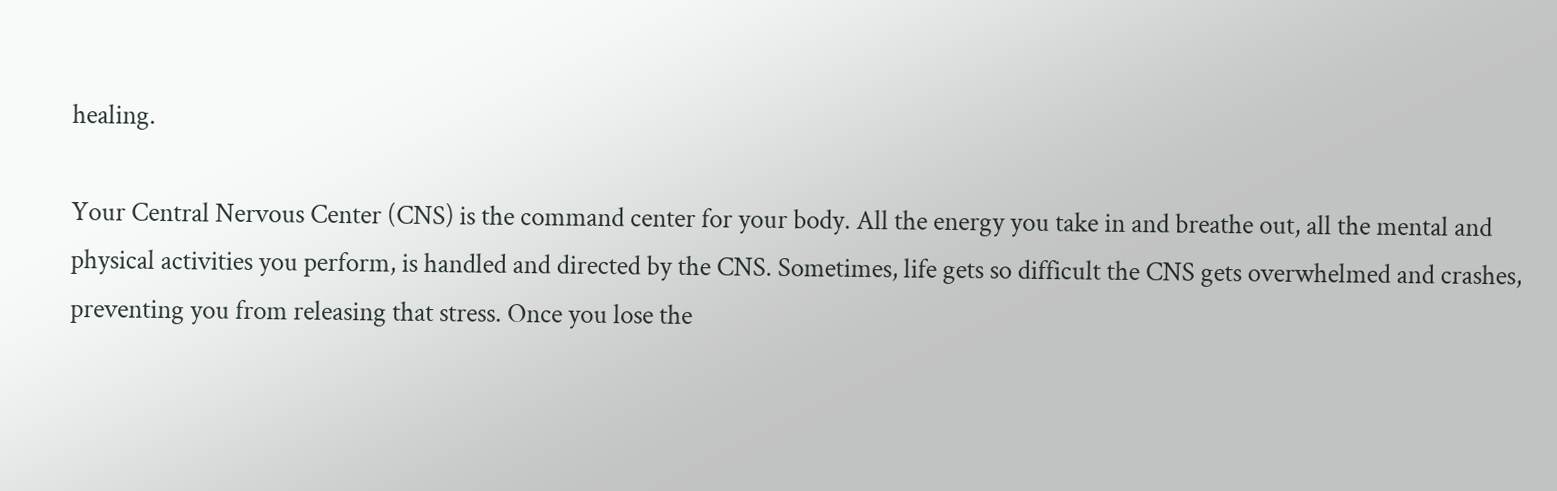healing.

Your Central Nervous Center (CNS) is the command center for your body. All the energy you take in and breathe out, all the mental and physical activities you perform, is handled and directed by the CNS. Sometimes, life gets so difficult the CNS gets overwhelmed and crashes, preventing you from releasing that stress. Once you lose the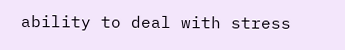ability to deal with stress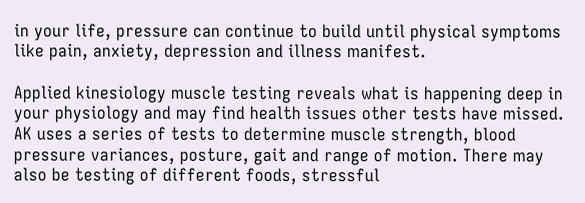in your life, pressure can continue to build until physical symptoms like pain, anxiety, depression and illness manifest.

Applied kinesiology muscle testing reveals what is happening deep in your physiology and may find health issues other tests have missed. AK uses a series of tests to determine muscle strength, blood pressure variances, posture, gait and range of motion. There may also be testing of different foods, stressful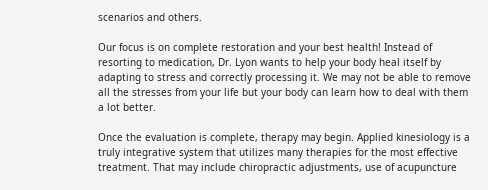scenarios and others.

Our focus is on complete restoration and your best health! Instead of resorting to medication, Dr. Lyon wants to help your body heal itself by adapting to stress and correctly processing it. We may not be able to remove all the stresses from your life but your body can learn how to deal with them a lot better.

Once the evaluation is complete, therapy may begin. Applied kinesiology is a truly integrative system that utilizes many therapies for the most effective treatment. That may include chiropractic adjustments, use of acupuncture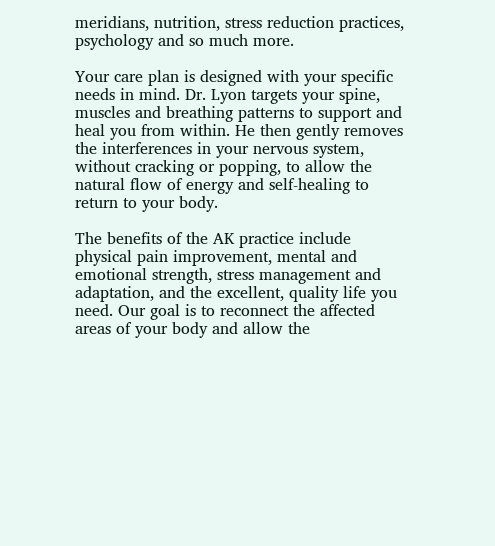meridians, nutrition, stress reduction practices, psychology and so much more.

Your care plan is designed with your specific needs in mind. Dr. Lyon targets your spine, muscles and breathing patterns to support and heal you from within. He then gently removes the interferences in your nervous system, without cracking or popping, to allow the natural flow of energy and self-healing to return to your body.

The benefits of the AK practice include physical pain improvement, mental and emotional strength, stress management and adaptation, and the excellent, quality life you need. Our goal is to reconnect the affected areas of your body and allow the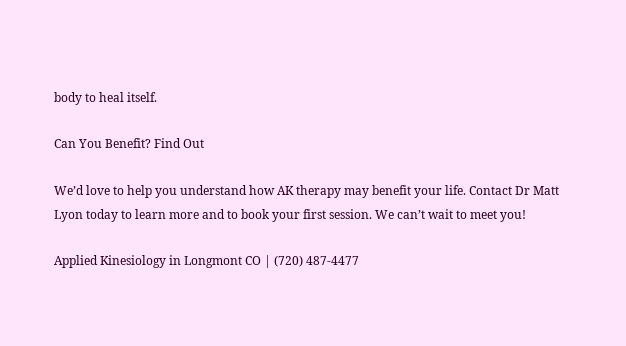body to heal itself.

Can You Benefit? Find Out

We’d love to help you understand how AK therapy may benefit your life. Contact Dr Matt Lyon today to learn more and to book your first session. We can’t wait to meet you!

Applied Kinesiology in Longmont CO | (720) 487-4477